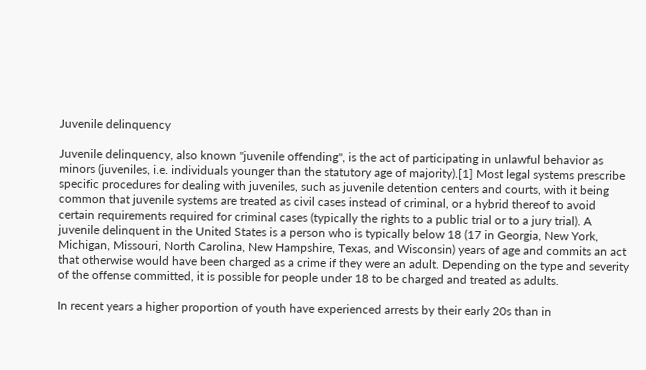Juvenile delinquency

Juvenile delinquency, also known "juvenile offending", is the act of participating in unlawful behavior as minors (juveniles, i.e. individuals younger than the statutory age of majority).[1] Most legal systems prescribe specific procedures for dealing with juveniles, such as juvenile detention centers and courts, with it being common that juvenile systems are treated as civil cases instead of criminal, or a hybrid thereof to avoid certain requirements required for criminal cases (typically the rights to a public trial or to a jury trial). A juvenile delinquent in the United States is a person who is typically below 18 (17 in Georgia, New York, Michigan, Missouri, North Carolina, New Hampshire, Texas, and Wisconsin) years of age and commits an act that otherwise would have been charged as a crime if they were an adult. Depending on the type and severity of the offense committed, it is possible for people under 18 to be charged and treated as adults.

In recent years a higher proportion of youth have experienced arrests by their early 20s than in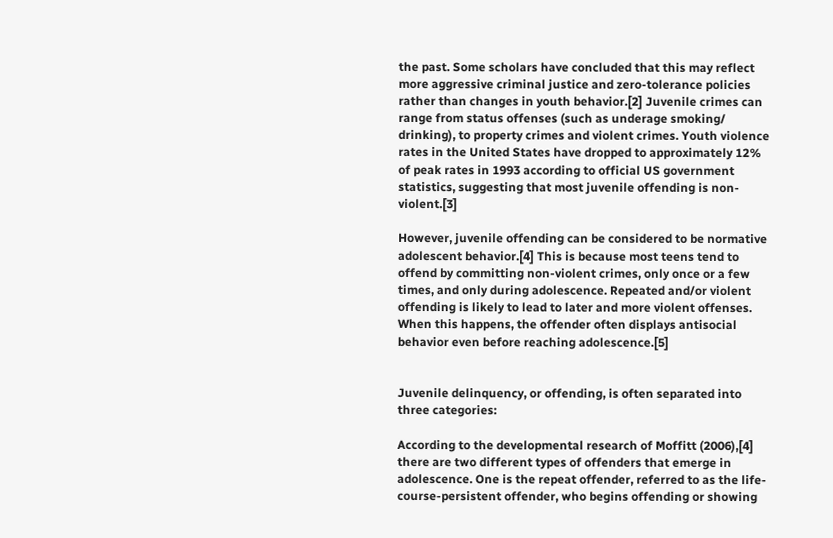the past. Some scholars have concluded that this may reflect more aggressive criminal justice and zero-tolerance policies rather than changes in youth behavior.[2] Juvenile crimes can range from status offenses (such as underage smoking/ drinking), to property crimes and violent crimes. Youth violence rates in the United States have dropped to approximately 12% of peak rates in 1993 according to official US government statistics, suggesting that most juvenile offending is non-violent.[3]

However, juvenile offending can be considered to be normative adolescent behavior.[4] This is because most teens tend to offend by committing non-violent crimes, only once or a few times, and only during adolescence. Repeated and/or violent offending is likely to lead to later and more violent offenses. When this happens, the offender often displays antisocial behavior even before reaching adolescence.[5]


Juvenile delinquency, or offending, is often separated into three categories:

According to the developmental research of Moffitt (2006),[4] there are two different types of offenders that emerge in adolescence. One is the repeat offender, referred to as the life-course-persistent offender, who begins offending or showing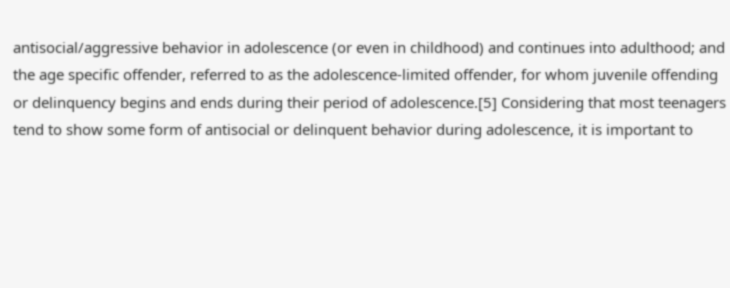antisocial/aggressive behavior in adolescence (or even in childhood) and continues into adulthood; and the age specific offender, referred to as the adolescence-limited offender, for whom juvenile offending or delinquency begins and ends during their period of adolescence.[5] Considering that most teenagers tend to show some form of antisocial or delinquent behavior during adolescence, it is important to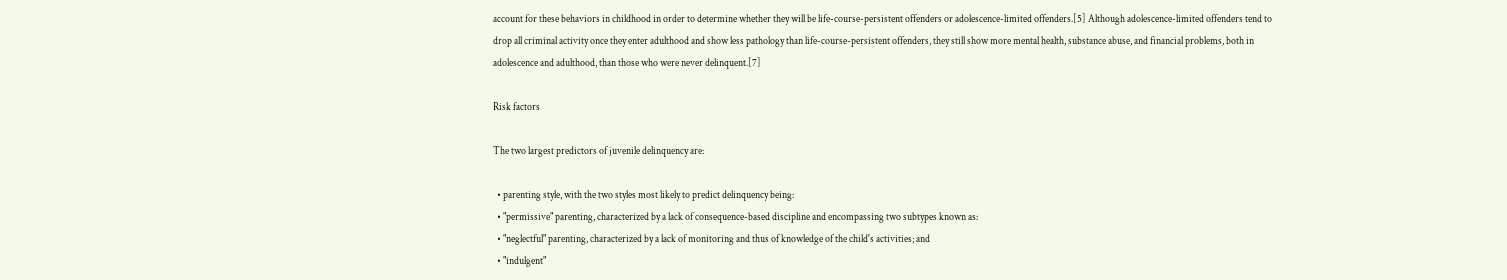account for these behaviors in childhood in order to determine whether they will be life-course-persistent offenders or adolescence-limited offenders.[5] Although adolescence-limited offenders tend to drop all criminal activity once they enter adulthood and show less pathology than life-course-persistent offenders, they still show more mental health, substance abuse, and financial problems, both in adolescence and adulthood, than those who were never delinquent.[7]

Risk factors

The two largest predictors of juvenile delinquency are:

  • parenting style, with the two styles most likely to predict delinquency being:
  • "permissive" parenting, characterized by a lack of consequence-based discipline and encompassing two subtypes known as:
  • "neglectful" parenting, characterized by a lack of monitoring and thus of knowledge of the child's activities; and
  • "indulgent"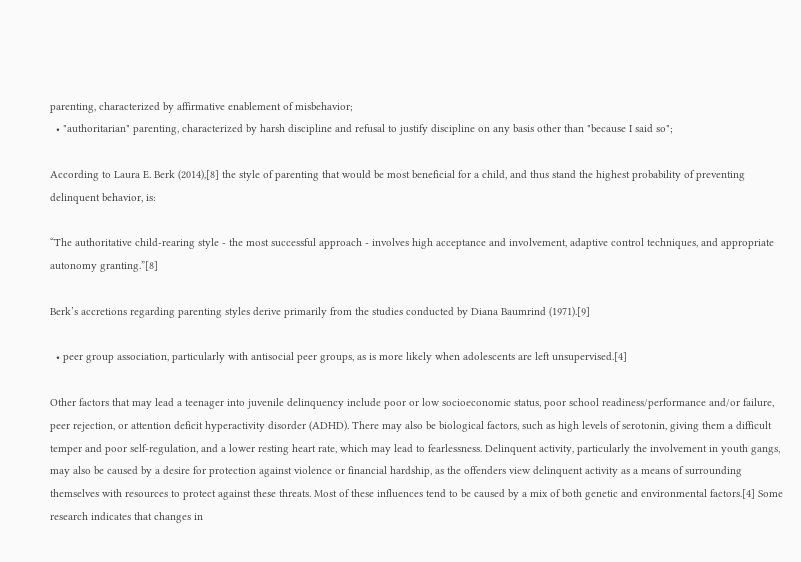parenting, characterized by affirmative enablement of misbehavior;
  • "authoritarian" parenting, characterized by harsh discipline and refusal to justify discipline on any basis other than "because I said so";

According to Laura E. Berk (2014),[8] the style of parenting that would be most beneficial for a child, and thus stand the highest probability of preventing delinquent behavior, is:

“The authoritative child-rearing style - the most successful approach - involves high acceptance and involvement, adaptive control techniques, and appropriate autonomy granting.”[8]

Berk’s accretions regarding parenting styles derive primarily from the studies conducted by Diana Baumrind (1971).[9]

  • peer group association, particularly with antisocial peer groups, as is more likely when adolescents are left unsupervised.[4]

Other factors that may lead a teenager into juvenile delinquency include poor or low socioeconomic status, poor school readiness/performance and/or failure, peer rejection, or attention deficit hyperactivity disorder (ADHD). There may also be biological factors, such as high levels of serotonin, giving them a difficult temper and poor self-regulation, and a lower resting heart rate, which may lead to fearlessness. Delinquent activity, particularly the involvement in youth gangs, may also be caused by a desire for protection against violence or financial hardship, as the offenders view delinquent activity as a means of surrounding themselves with resources to protect against these threats. Most of these influences tend to be caused by a mix of both genetic and environmental factors.[4] Some research indicates that changes in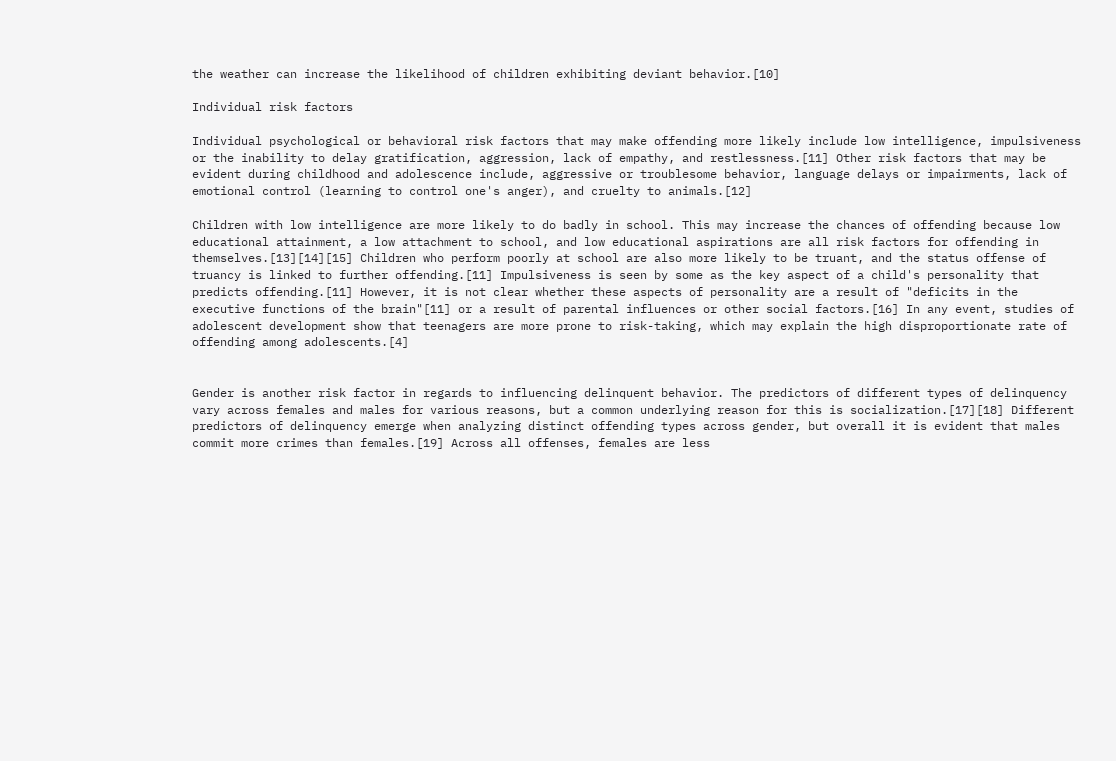the weather can increase the likelihood of children exhibiting deviant behavior.[10]

Individual risk factors

Individual psychological or behavioral risk factors that may make offending more likely include low intelligence, impulsiveness or the inability to delay gratification, aggression, lack of empathy, and restlessness.[11] Other risk factors that may be evident during childhood and adolescence include, aggressive or troublesome behavior, language delays or impairments, lack of emotional control (learning to control one's anger), and cruelty to animals.[12]

Children with low intelligence are more likely to do badly in school. This may increase the chances of offending because low educational attainment, a low attachment to school, and low educational aspirations are all risk factors for offending in themselves.[13][14][15] Children who perform poorly at school are also more likely to be truant, and the status offense of truancy is linked to further offending.[11] Impulsiveness is seen by some as the key aspect of a child's personality that predicts offending.[11] However, it is not clear whether these aspects of personality are a result of "deficits in the executive functions of the brain"[11] or a result of parental influences or other social factors.[16] In any event, studies of adolescent development show that teenagers are more prone to risk-taking, which may explain the high disproportionate rate of offending among adolescents.[4]


Gender is another risk factor in regards to influencing delinquent behavior. The predictors of different types of delinquency vary across females and males for various reasons, but a common underlying reason for this is socialization.[17][18] Different predictors of delinquency emerge when analyzing distinct offending types across gender, but overall it is evident that males commit more crimes than females.[19] Across all offenses, females are less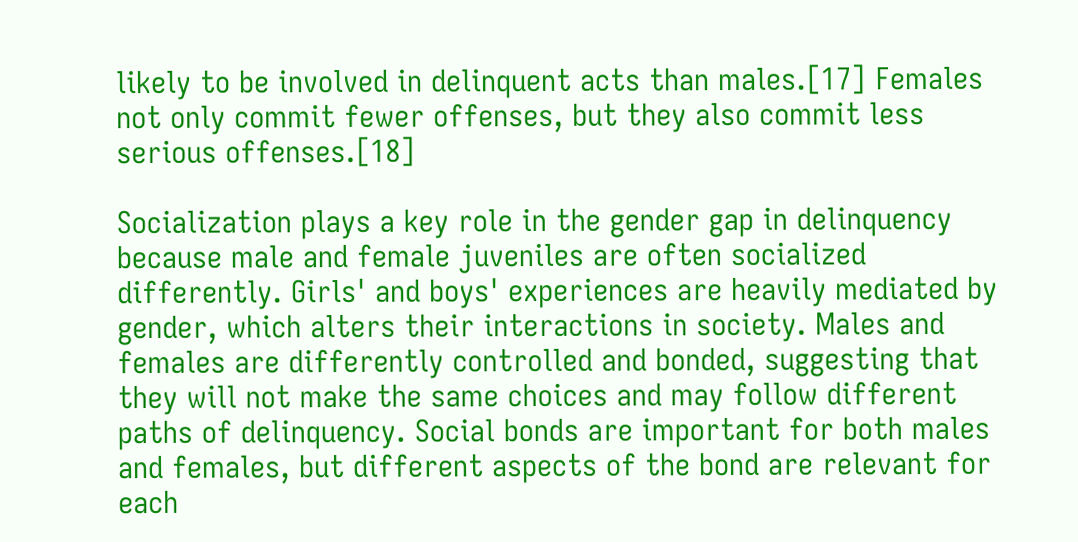likely to be involved in delinquent acts than males.[17] Females not only commit fewer offenses, but they also commit less serious offenses.[18]

Socialization plays a key role in the gender gap in delinquency because male and female juveniles are often socialized differently. Girls' and boys' experiences are heavily mediated by gender, which alters their interactions in society. Males and females are differently controlled and bonded, suggesting that they will not make the same choices and may follow different paths of delinquency. Social bonds are important for both males and females, but different aspects of the bond are relevant for each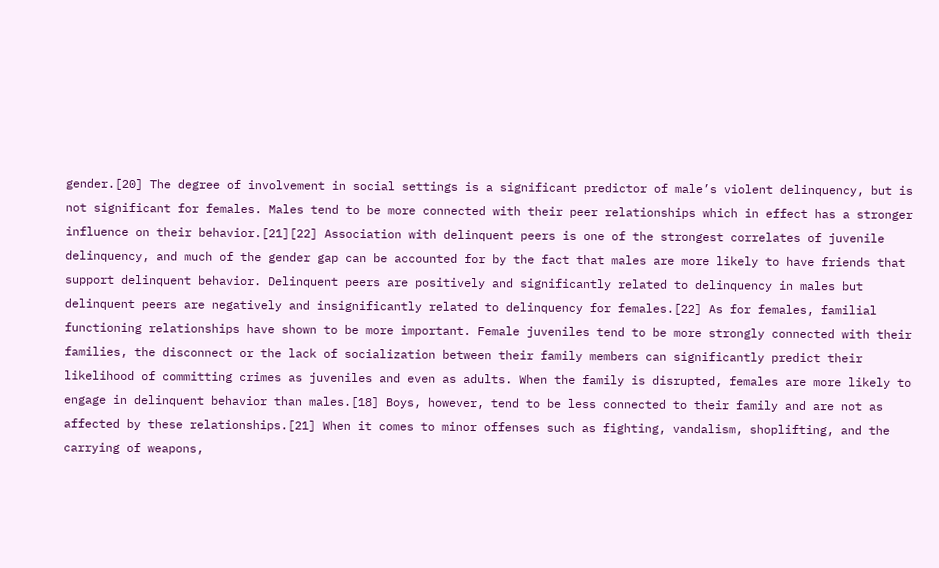gender.[20] The degree of involvement in social settings is a significant predictor of male’s violent delinquency, but is not significant for females. Males tend to be more connected with their peer relationships which in effect has a stronger influence on their behavior.[21][22] Association with delinquent peers is one of the strongest correlates of juvenile delinquency, and much of the gender gap can be accounted for by the fact that males are more likely to have friends that support delinquent behavior. Delinquent peers are positively and significantly related to delinquency in males but delinquent peers are negatively and insignificantly related to delinquency for females.[22] As for females, familial functioning relationships have shown to be more important. Female juveniles tend to be more strongly connected with their families, the disconnect or the lack of socialization between their family members can significantly predict their likelihood of committing crimes as juveniles and even as adults. When the family is disrupted, females are more likely to engage in delinquent behavior than males.[18] Boys, however, tend to be less connected to their family and are not as affected by these relationships.[21] When it comes to minor offenses such as fighting, vandalism, shoplifting, and the carrying of weapons,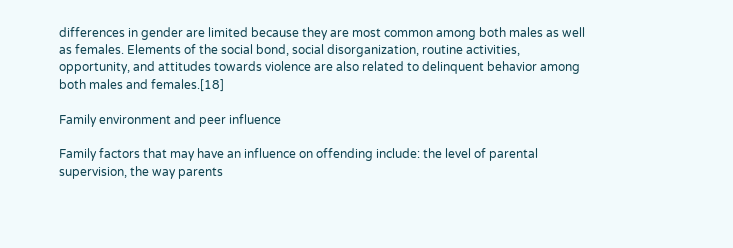differences in gender are limited because they are most common among both males as well as females. Elements of the social bond, social disorganization, routine activities, opportunity, and attitudes towards violence are also related to delinquent behavior among both males and females.[18]

Family environment and peer influence

Family factors that may have an influence on offending include: the level of parental supervision, the way parents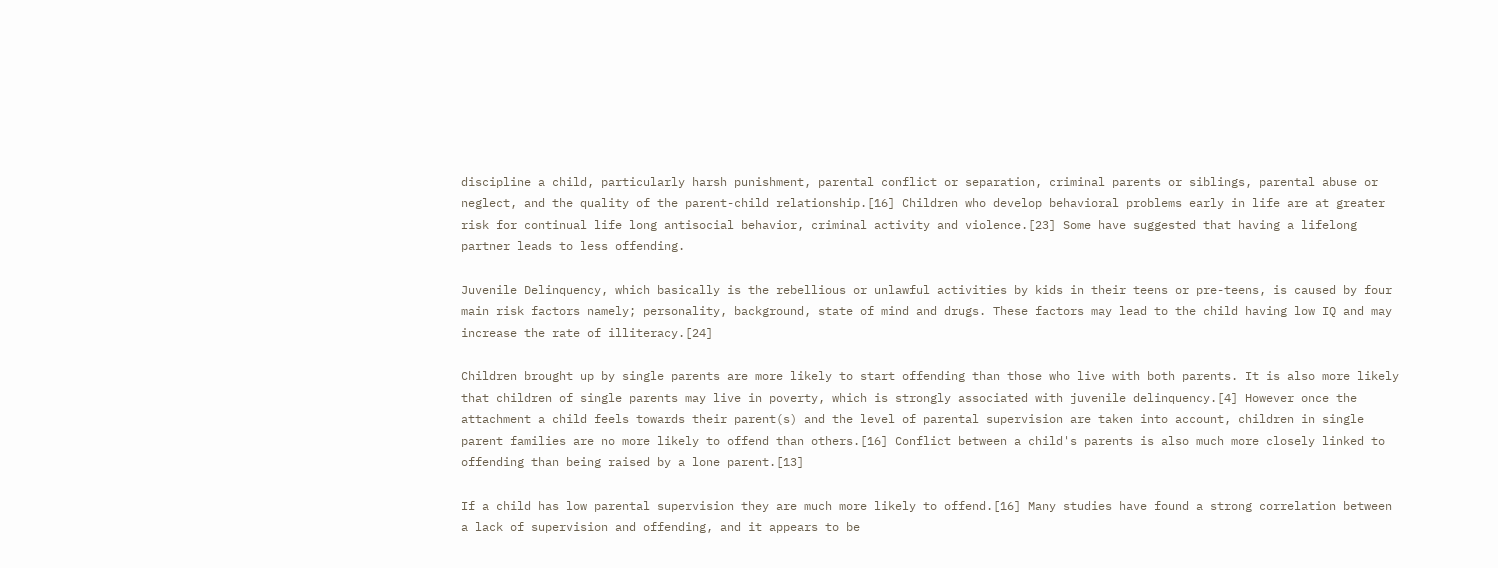discipline a child, particularly harsh punishment, parental conflict or separation, criminal parents or siblings, parental abuse or neglect, and the quality of the parent-child relationship.[16] Children who develop behavioral problems early in life are at greater risk for continual life long antisocial behavior, criminal activity and violence.[23] Some have suggested that having a lifelong partner leads to less offending.

Juvenile Delinquency, which basically is the rebellious or unlawful activities by kids in their teens or pre-teens, is caused by four main risk factors namely; personality, background, state of mind and drugs. These factors may lead to the child having low IQ and may increase the rate of illiteracy.[24]

Children brought up by single parents are more likely to start offending than those who live with both parents. It is also more likely that children of single parents may live in poverty, which is strongly associated with juvenile delinquency.[4] However once the attachment a child feels towards their parent(s) and the level of parental supervision are taken into account, children in single parent families are no more likely to offend than others.[16] Conflict between a child's parents is also much more closely linked to offending than being raised by a lone parent.[13]

If a child has low parental supervision they are much more likely to offend.[16] Many studies have found a strong correlation between a lack of supervision and offending, and it appears to be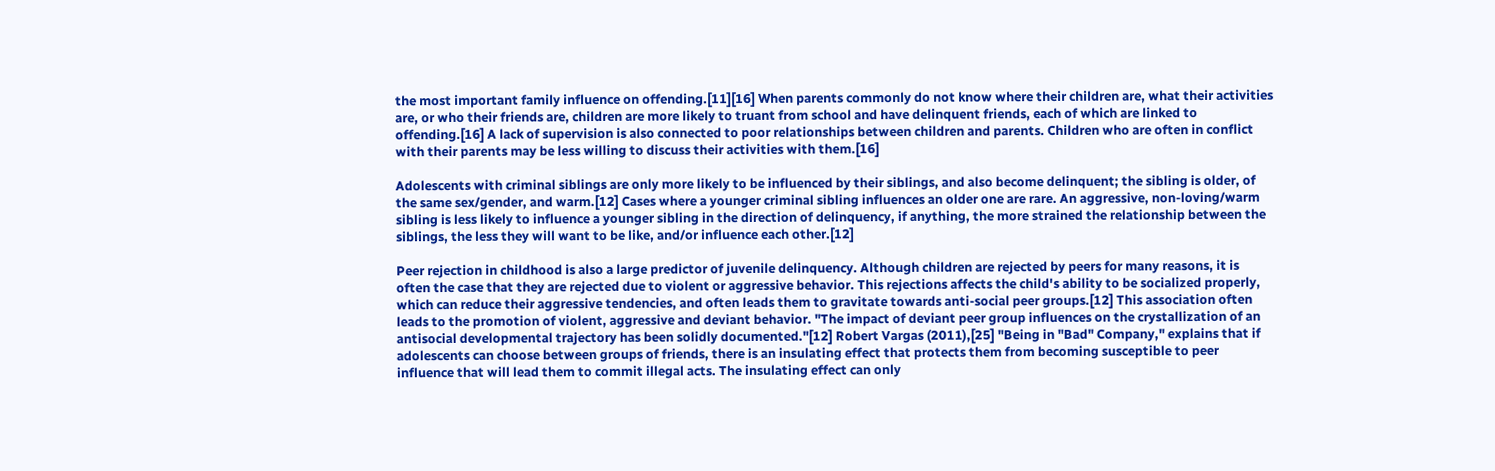the most important family influence on offending.[11][16] When parents commonly do not know where their children are, what their activities are, or who their friends are, children are more likely to truant from school and have delinquent friends, each of which are linked to offending.[16] A lack of supervision is also connected to poor relationships between children and parents. Children who are often in conflict with their parents may be less willing to discuss their activities with them.[16]

Adolescents with criminal siblings are only more likely to be influenced by their siblings, and also become delinquent; the sibling is older, of the same sex/gender, and warm.[12] Cases where a younger criminal sibling influences an older one are rare. An aggressive, non-loving/warm sibling is less likely to influence a younger sibling in the direction of delinquency, if anything, the more strained the relationship between the siblings, the less they will want to be like, and/or influence each other.[12]

Peer rejection in childhood is also a large predictor of juvenile delinquency. Although children are rejected by peers for many reasons, it is often the case that they are rejected due to violent or aggressive behavior. This rejections affects the child's ability to be socialized properly, which can reduce their aggressive tendencies, and often leads them to gravitate towards anti-social peer groups.[12] This association often leads to the promotion of violent, aggressive and deviant behavior. "The impact of deviant peer group influences on the crystallization of an antisocial developmental trajectory has been solidly documented."[12] Robert Vargas (2011),[25] "Being in "Bad" Company," explains that if adolescents can choose between groups of friends, there is an insulating effect that protects them from becoming susceptible to peer influence that will lead them to commit illegal acts. The insulating effect can only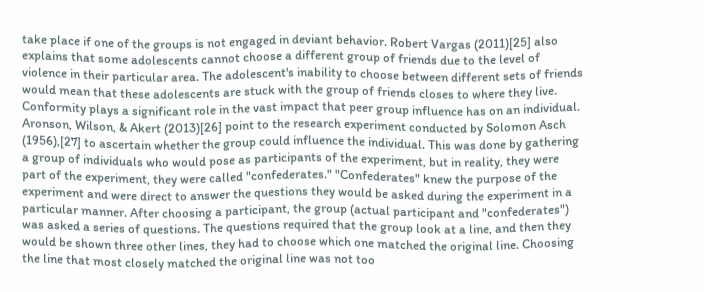take place if one of the groups is not engaged in deviant behavior. Robert Vargas (2011)[25] also explains that some adolescents cannot choose a different group of friends due to the level of violence in their particular area. The adolescent's inability to choose between different sets of friends would mean that these adolescents are stuck with the group of friends closes to where they live. Conformity plays a significant role in the vast impact that peer group influence has on an individual. Aronson, Wilson, & Akert (2013)[26] point to the research experiment conducted by Solomon Asch (1956),[27] to ascertain whether the group could influence the individual. This was done by gathering a group of individuals who would pose as participants of the experiment, but in reality, they were part of the experiment, they were called "confederates." "Confederates" knew the purpose of the experiment and were direct to answer the questions they would be asked during the experiment in a particular manner. After choosing a participant, the group (actual participant and "confederates") was asked a series of questions. The questions required that the group look at a line, and then they would be shown three other lines, they had to choose which one matched the original line. Choosing the line that most closely matched the original line was not too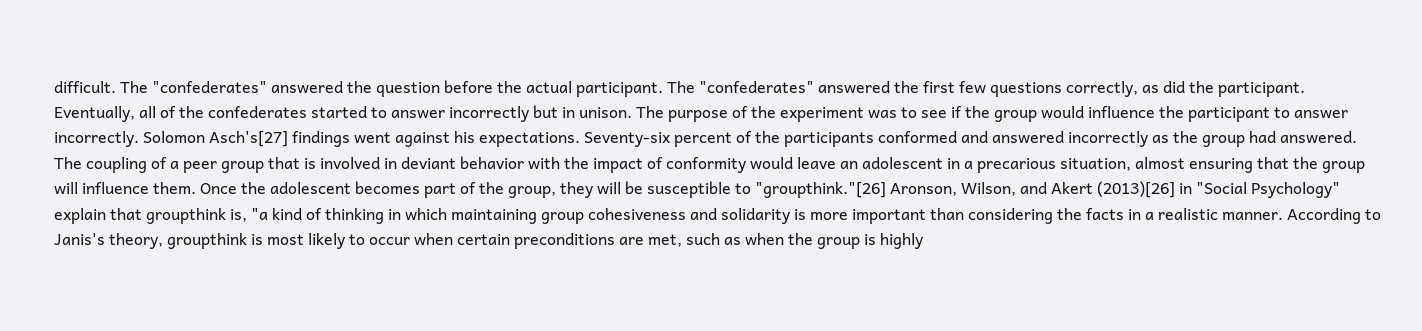difficult. The "confederates" answered the question before the actual participant. The "confederates" answered the first few questions correctly, as did the participant. Eventually, all of the confederates started to answer incorrectly but in unison. The purpose of the experiment was to see if the group would influence the participant to answer incorrectly. Solomon Asch's[27] findings went against his expectations. Seventy-six percent of the participants conformed and answered incorrectly as the group had answered. The coupling of a peer group that is involved in deviant behavior with the impact of conformity would leave an adolescent in a precarious situation, almost ensuring that the group will influence them. Once the adolescent becomes part of the group, they will be susceptible to "groupthink."[26] Aronson, Wilson, and Akert (2013)[26] in "Social Psychology" explain that groupthink is, "a kind of thinking in which maintaining group cohesiveness and solidarity is more important than considering the facts in a realistic manner. According to Janis's theory, groupthink is most likely to occur when certain preconditions are met, such as when the group is highly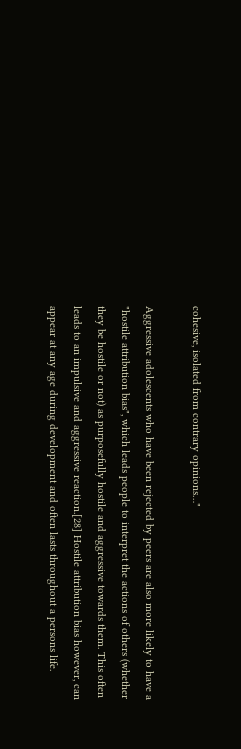cohesive, isolated from contrary opinions…"

Aggressive adolescents who have been rejected by peers are also more likely to have a "hostile attribution bias", which leads people to interpret the actions of others (whether they be hostile or not) as purposefully hostile and aggressive towards them. This often leads to an impulsive and aggressive reaction.[28] Hostile attribution bias however, can appear at any age during development and often lasts throughout a persons life.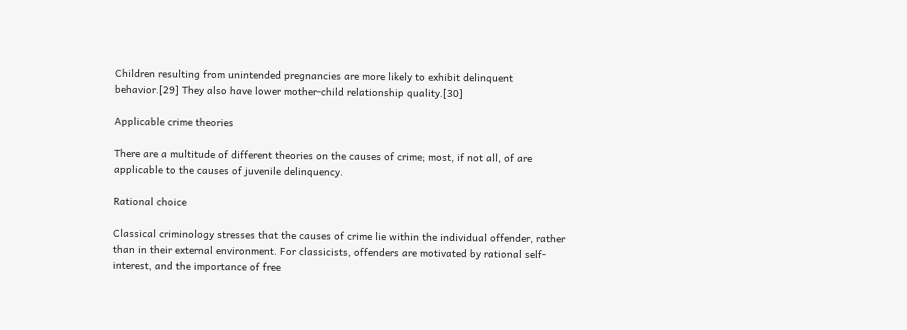Children resulting from unintended pregnancies are more likely to exhibit delinquent behavior.[29] They also have lower mother-child relationship quality.[30]

Applicable crime theories

There are a multitude of different theories on the causes of crime; most, if not all, of are applicable to the causes of juvenile delinquency.

Rational choice

Classical criminology stresses that the causes of crime lie within the individual offender, rather than in their external environment. For classicists, offenders are motivated by rational self-interest, and the importance of free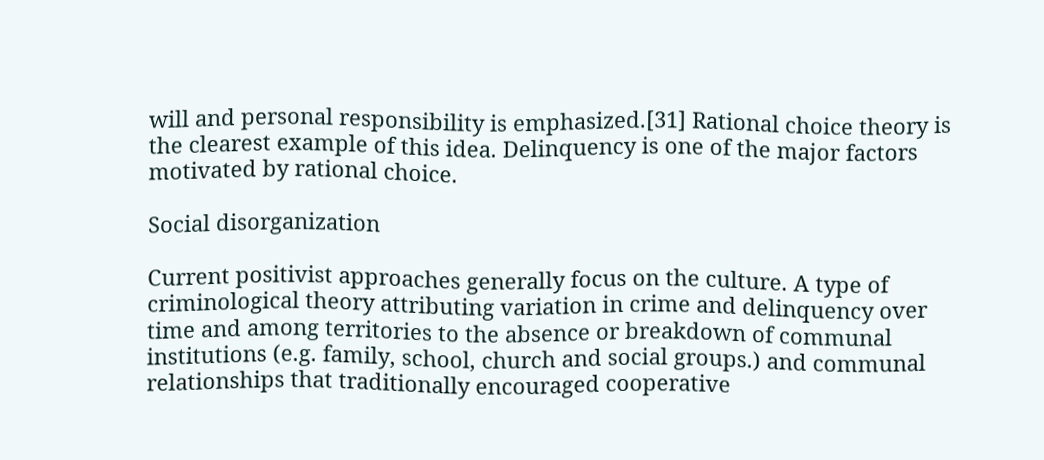will and personal responsibility is emphasized.[31] Rational choice theory is the clearest example of this idea. Delinquency is one of the major factors motivated by rational choice.

Social disorganization

Current positivist approaches generally focus on the culture. A type of criminological theory attributing variation in crime and delinquency over time and among territories to the absence or breakdown of communal institutions (e.g. family, school, church and social groups.) and communal relationships that traditionally encouraged cooperative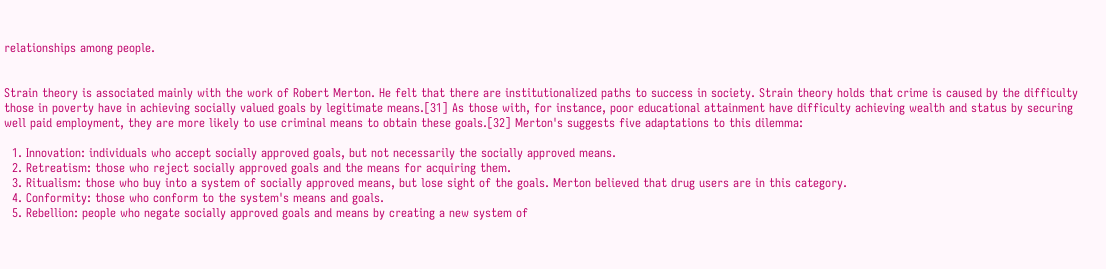relationships among people.


Strain theory is associated mainly with the work of Robert Merton. He felt that there are institutionalized paths to success in society. Strain theory holds that crime is caused by the difficulty those in poverty have in achieving socially valued goals by legitimate means.[31] As those with, for instance, poor educational attainment have difficulty achieving wealth and status by securing well paid employment, they are more likely to use criminal means to obtain these goals.[32] Merton's suggests five adaptations to this dilemma:

  1. Innovation: individuals who accept socially approved goals, but not necessarily the socially approved means.
  2. Retreatism: those who reject socially approved goals and the means for acquiring them.
  3. Ritualism: those who buy into a system of socially approved means, but lose sight of the goals. Merton believed that drug users are in this category.
  4. Conformity: those who conform to the system's means and goals.
  5. Rebellion: people who negate socially approved goals and means by creating a new system of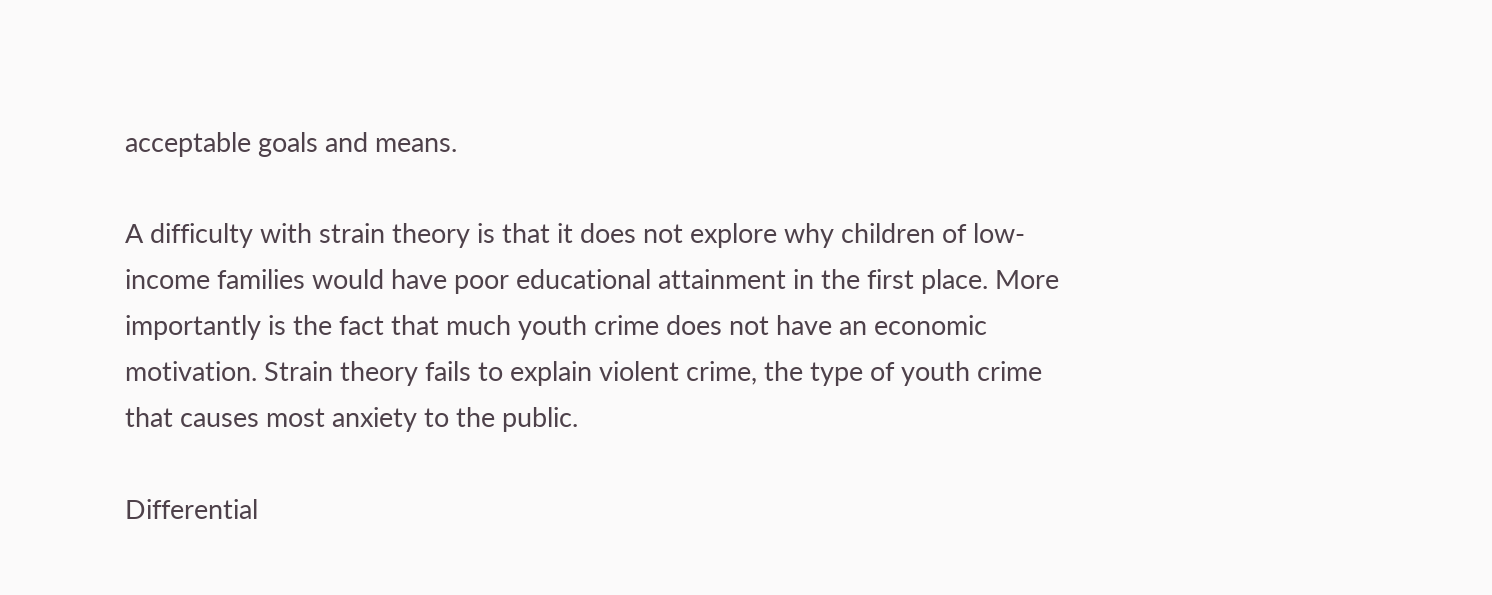acceptable goals and means.

A difficulty with strain theory is that it does not explore why children of low-income families would have poor educational attainment in the first place. More importantly is the fact that much youth crime does not have an economic motivation. Strain theory fails to explain violent crime, the type of youth crime that causes most anxiety to the public.

Differential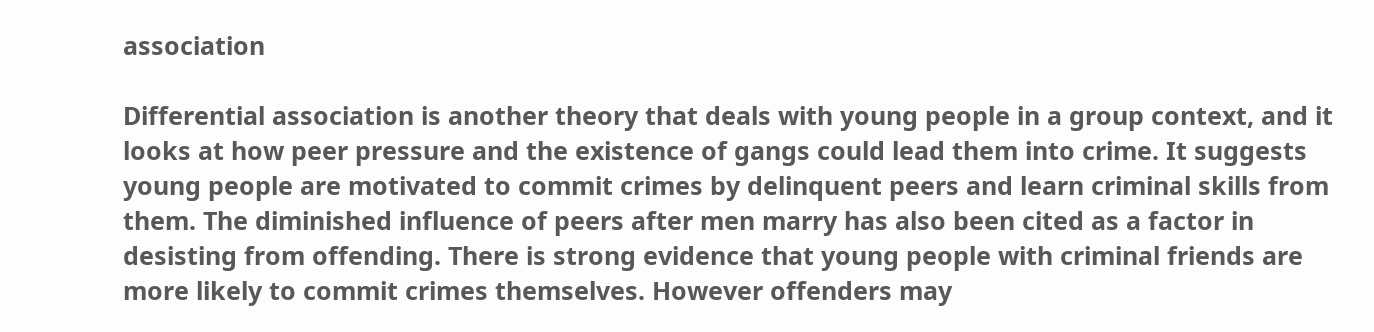association

Differential association is another theory that deals with young people in a group context, and it looks at how peer pressure and the existence of gangs could lead them into crime. It suggests young people are motivated to commit crimes by delinquent peers and learn criminal skills from them. The diminished influence of peers after men marry has also been cited as a factor in desisting from offending. There is strong evidence that young people with criminal friends are more likely to commit crimes themselves. However offenders may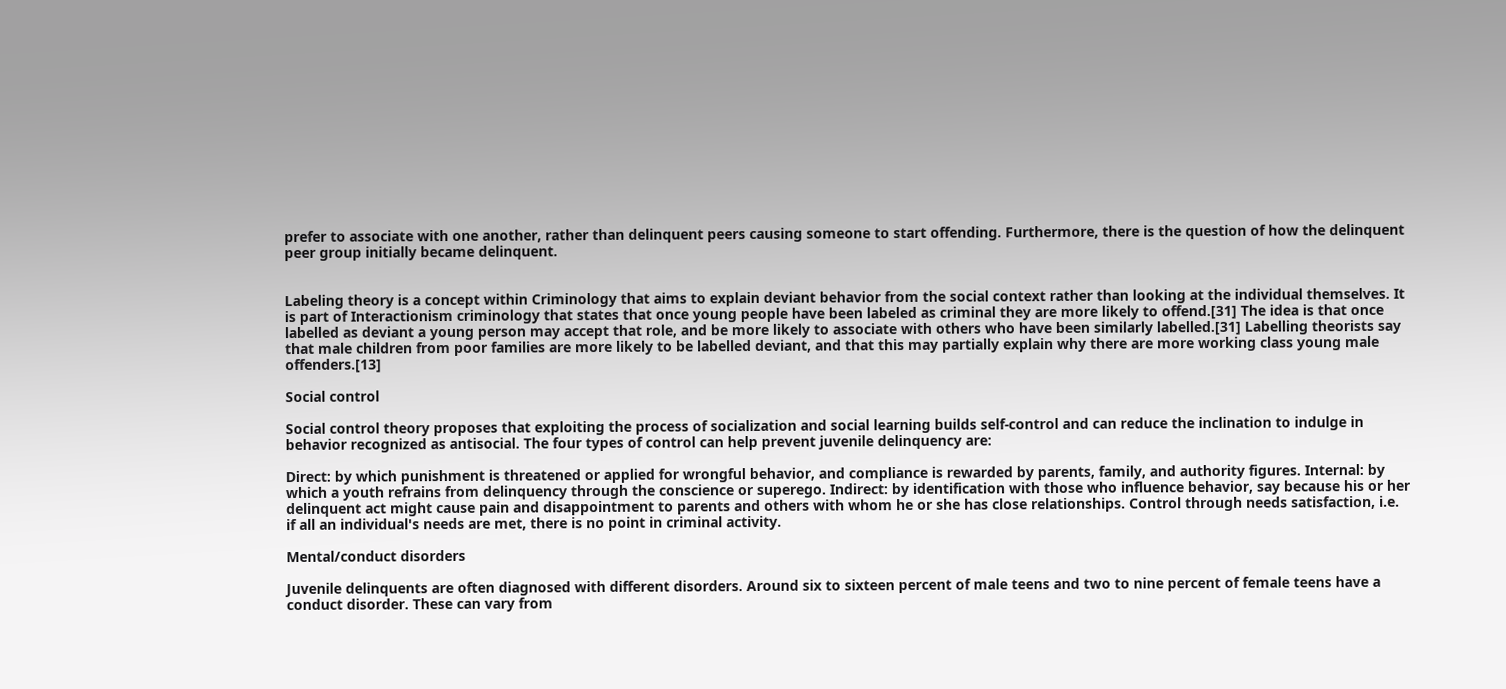prefer to associate with one another, rather than delinquent peers causing someone to start offending. Furthermore, there is the question of how the delinquent peer group initially became delinquent.


Labeling theory is a concept within Criminology that aims to explain deviant behavior from the social context rather than looking at the individual themselves. It is part of Interactionism criminology that states that once young people have been labeled as criminal they are more likely to offend.[31] The idea is that once labelled as deviant a young person may accept that role, and be more likely to associate with others who have been similarly labelled.[31] Labelling theorists say that male children from poor families are more likely to be labelled deviant, and that this may partially explain why there are more working class young male offenders.[13]

Social control

Social control theory proposes that exploiting the process of socialization and social learning builds self-control and can reduce the inclination to indulge in behavior recognized as antisocial. The four types of control can help prevent juvenile delinquency are:

Direct: by which punishment is threatened or applied for wrongful behavior, and compliance is rewarded by parents, family, and authority figures. Internal: by which a youth refrains from delinquency through the conscience or superego. Indirect: by identification with those who influence behavior, say because his or her delinquent act might cause pain and disappointment to parents and others with whom he or she has close relationships. Control through needs satisfaction, i.e. if all an individual's needs are met, there is no point in criminal activity.

Mental/conduct disorders

Juvenile delinquents are often diagnosed with different disorders. Around six to sixteen percent of male teens and two to nine percent of female teens have a conduct disorder. These can vary from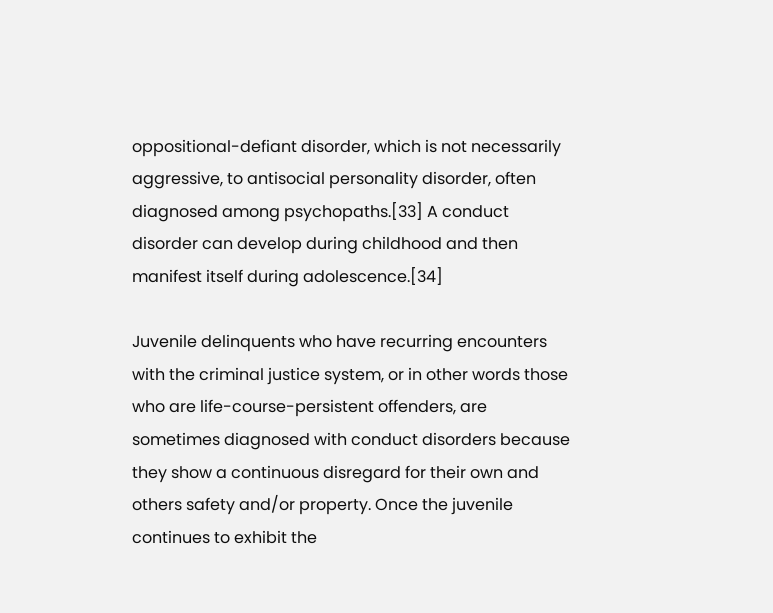oppositional-defiant disorder, which is not necessarily aggressive, to antisocial personality disorder, often diagnosed among psychopaths.[33] A conduct disorder can develop during childhood and then manifest itself during adolescence.[34]

Juvenile delinquents who have recurring encounters with the criminal justice system, or in other words those who are life-course-persistent offenders, are sometimes diagnosed with conduct disorders because they show a continuous disregard for their own and others safety and/or property. Once the juvenile continues to exhibit the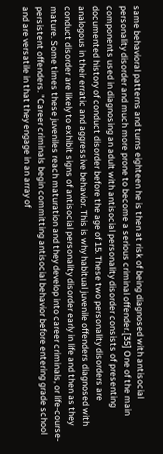same behavioral patterns and turns eighteen he is then at risk of being diagnosed with antisocial personality disorder and much more prone to become a serious criminal offender.[35] One of the main components used in diagnosing an adult with antisocial personality disorder consists of presenting documented history of conduct disorder before the age of 15. These two personality disorders are analogous in their erratic and aggressive behavior. This is why habitual juvenile offenders diagnosed with conduct disorder are likely to exhibit signs of antisocial personality disorder early in life and then as they mature. Some times these juveniles reach maturation and they develop into career criminals, or life-course-persistent offenders. "Career criminals begin committing antisocial behavior before entering grade school and are versatile in that they engage in an array of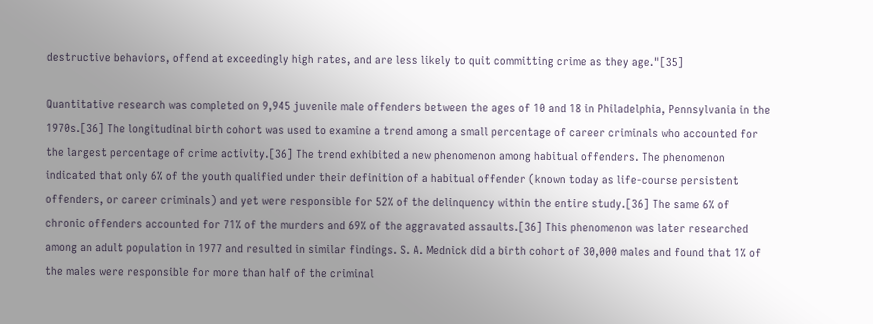destructive behaviors, offend at exceedingly high rates, and are less likely to quit committing crime as they age."[35]

Quantitative research was completed on 9,945 juvenile male offenders between the ages of 10 and 18 in Philadelphia, Pennsylvania in the 1970s.[36] The longitudinal birth cohort was used to examine a trend among a small percentage of career criminals who accounted for the largest percentage of crime activity.[36] The trend exhibited a new phenomenon among habitual offenders. The phenomenon indicated that only 6% of the youth qualified under their definition of a habitual offender (known today as life-course persistent offenders, or career criminals) and yet were responsible for 52% of the delinquency within the entire study.[36] The same 6% of chronic offenders accounted for 71% of the murders and 69% of the aggravated assaults.[36] This phenomenon was later researched among an adult population in 1977 and resulted in similar findings. S. A. Mednick did a birth cohort of 30,000 males and found that 1% of the males were responsible for more than half of the criminal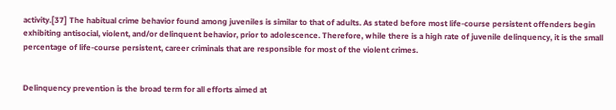activity.[37] The habitual crime behavior found among juveniles is similar to that of adults. As stated before most life-course persistent offenders begin exhibiting antisocial, violent, and/or delinquent behavior, prior to adolescence. Therefore, while there is a high rate of juvenile delinquency, it is the small percentage of life-course persistent, career criminals that are responsible for most of the violent crimes.


Delinquency prevention is the broad term for all efforts aimed at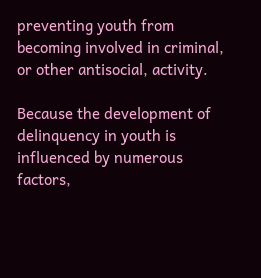preventing youth from becoming involved in criminal, or other antisocial, activity.

Because the development of delinquency in youth is influenced by numerous factors,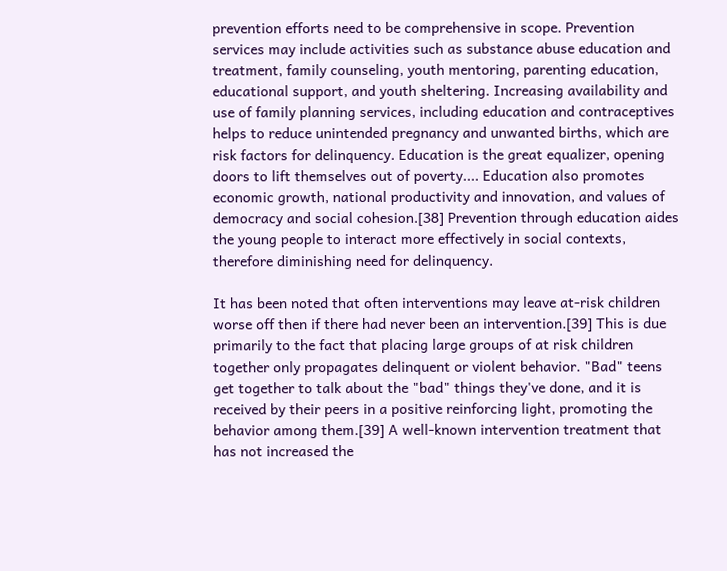prevention efforts need to be comprehensive in scope. Prevention services may include activities such as substance abuse education and treatment, family counseling, youth mentoring, parenting education, educational support, and youth sheltering. Increasing availability and use of family planning services, including education and contraceptives helps to reduce unintended pregnancy and unwanted births, which are risk factors for delinquency. Education is the great equalizer, opening doors to lift themselves out of poverty.... Education also promotes economic growth, national productivity and innovation, and values of democracy and social cohesion.[38] Prevention through education aides the young people to interact more effectively in social contexts, therefore diminishing need for delinquency.

It has been noted that often interventions may leave at-risk children worse off then if there had never been an intervention.[39] This is due primarily to the fact that placing large groups of at risk children together only propagates delinquent or violent behavior. "Bad" teens get together to talk about the "bad" things they've done, and it is received by their peers in a positive reinforcing light, promoting the behavior among them.[39] A well-known intervention treatment that has not increased the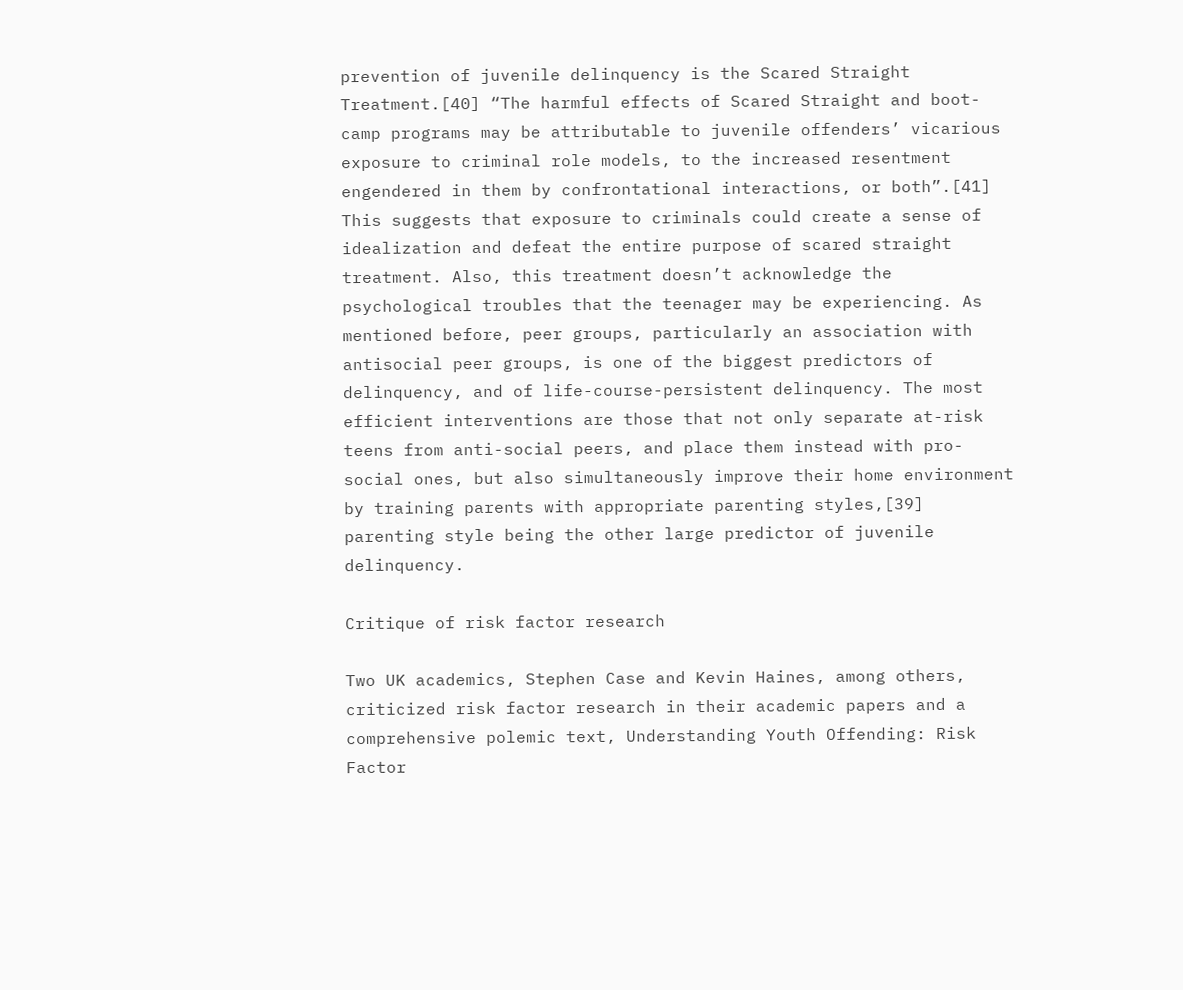prevention of juvenile delinquency is the Scared Straight Treatment.[40] “The harmful effects of Scared Straight and boot-camp programs may be attributable to juvenile offenders’ vicarious exposure to criminal role models, to the increased resentment engendered in them by confrontational interactions, or both”.[41] This suggests that exposure to criminals could create a sense of idealization and defeat the entire purpose of scared straight treatment. Also, this treatment doesn’t acknowledge the psychological troubles that the teenager may be experiencing. As mentioned before, peer groups, particularly an association with antisocial peer groups, is one of the biggest predictors of delinquency, and of life-course-persistent delinquency. The most efficient interventions are those that not only separate at-risk teens from anti-social peers, and place them instead with pro-social ones, but also simultaneously improve their home environment by training parents with appropriate parenting styles,[39] parenting style being the other large predictor of juvenile delinquency.

Critique of risk factor research

Two UK academics, Stephen Case and Kevin Haines, among others, criticized risk factor research in their academic papers and a comprehensive polemic text, Understanding Youth Offending: Risk Factor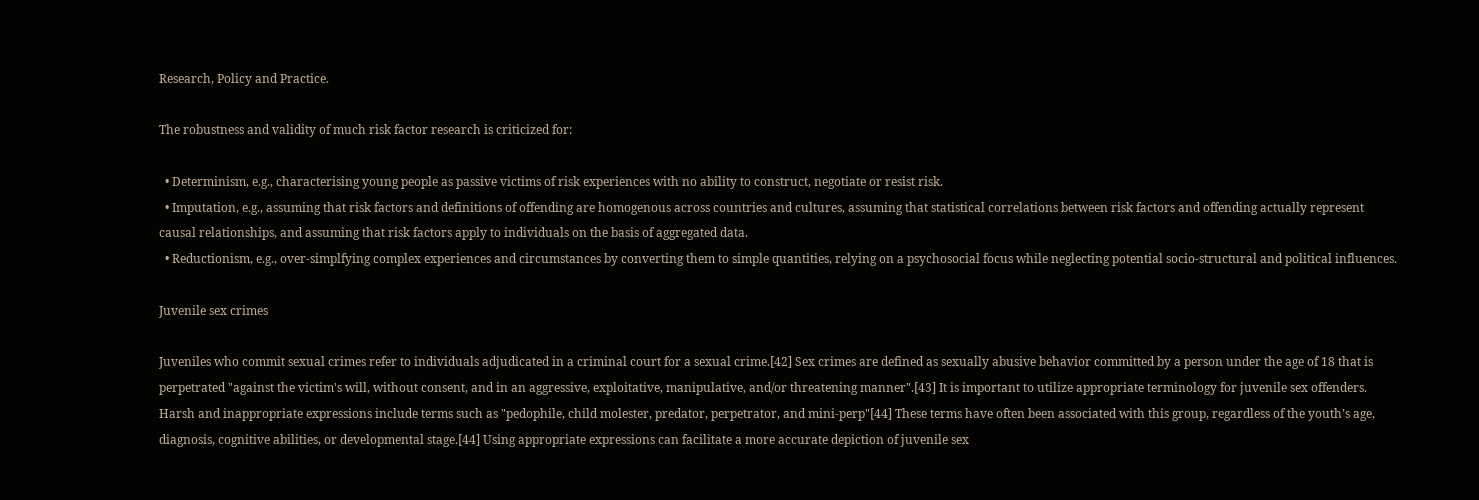Research, Policy and Practice.

The robustness and validity of much risk factor research is criticized for:

  • Determinism, e.g., characterising young people as passive victims of risk experiences with no ability to construct, negotiate or resist risk.
  • Imputation, e.g., assuming that risk factors and definitions of offending are homogenous across countries and cultures, assuming that statistical correlations between risk factors and offending actually represent causal relationships, and assuming that risk factors apply to individuals on the basis of aggregated data.
  • Reductionism, e.g., over-simplfying complex experiences and circumstances by converting them to simple quantities, relying on a psychosocial focus while neglecting potential socio-structural and political influences.

Juvenile sex crimes

Juveniles who commit sexual crimes refer to individuals adjudicated in a criminal court for a sexual crime.[42] Sex crimes are defined as sexually abusive behavior committed by a person under the age of 18 that is perpetrated "against the victim's will, without consent, and in an aggressive, exploitative, manipulative, and/or threatening manner".[43] It is important to utilize appropriate terminology for juvenile sex offenders. Harsh and inappropriate expressions include terms such as "pedophile, child molester, predator, perpetrator, and mini-perp"[44] These terms have often been associated with this group, regardless of the youth’s age, diagnosis, cognitive abilities, or developmental stage.[44] Using appropriate expressions can facilitate a more accurate depiction of juvenile sex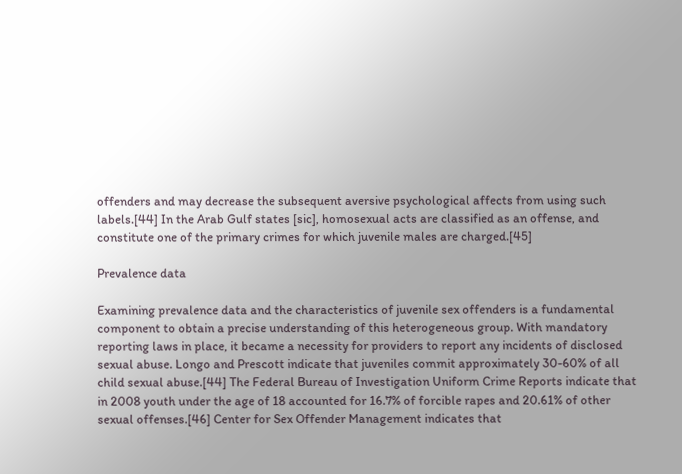offenders and may decrease the subsequent aversive psychological affects from using such labels.[44] In the Arab Gulf states [sic], homosexual acts are classified as an offense, and constitute one of the primary crimes for which juvenile males are charged.[45]

Prevalence data

Examining prevalence data and the characteristics of juvenile sex offenders is a fundamental component to obtain a precise understanding of this heterogeneous group. With mandatory reporting laws in place, it became a necessity for providers to report any incidents of disclosed sexual abuse. Longo and Prescott indicate that juveniles commit approximately 30-60% of all child sexual abuse.[44] The Federal Bureau of Investigation Uniform Crime Reports indicate that in 2008 youth under the age of 18 accounted for 16.7% of forcible rapes and 20.61% of other sexual offenses.[46] Center for Sex Offender Management indicates that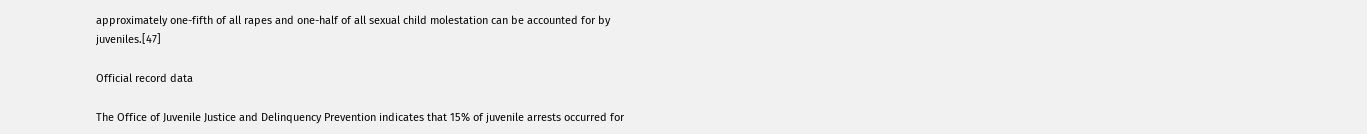approximately one-fifth of all rapes and one-half of all sexual child molestation can be accounted for by juveniles.[47]

Official record data

The Office of Juvenile Justice and Delinquency Prevention indicates that 15% of juvenile arrests occurred for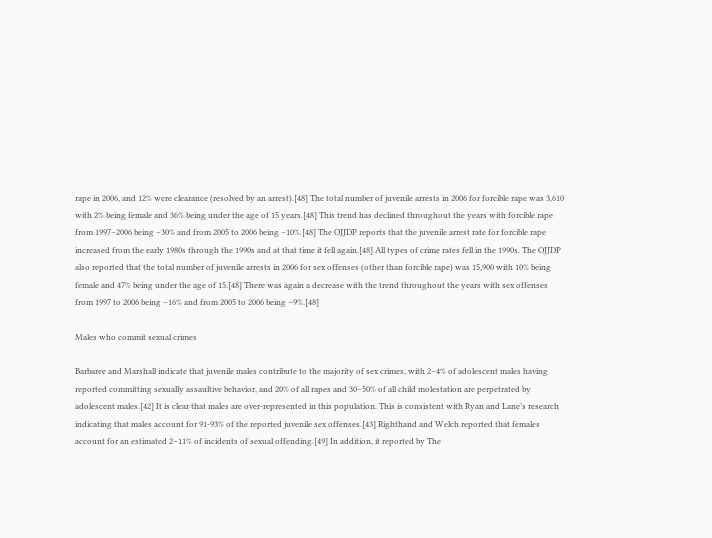rape in 2006, and 12% were clearance (resolved by an arrest).[48] The total number of juvenile arrests in 2006 for forcible rape was 3,610 with 2% being female and 36% being under the age of 15 years.[48] This trend has declined throughout the years with forcible rape from 1997–2006 being −30% and from 2005 to 2006 being −10%.[48] The OJJDP reports that the juvenile arrest rate for forcible rape increased from the early 1980s through the 1990s and at that time it fell again.[48] All types of crime rates fell in the 1990s. The OJJDP also reported that the total number of juvenile arrests in 2006 for sex offenses (other than forcible rape) was 15,900 with 10% being female and 47% being under the age of 15.[48] There was again a decrease with the trend throughout the years with sex offenses from 1997 to 2006 being −16% and from 2005 to 2006 being −9%.[48]

Males who commit sexual crimes

Barbaree and Marshall indicate that juvenile males contribute to the majority of sex crimes, with 2–4% of adolescent males having reported committing sexually assaultive behavior, and 20% of all rapes and 30–50% of all child molestation are perpetrated by adolescent males.[42] It is clear that males are over-represented in this population. This is consistent with Ryan and Lane’s research indicating that males account for 91-93% of the reported juvenile sex offenses.[43] Righthand and Welch reported that females account for an estimated 2–11% of incidents of sexual offending.[49] In addition, it reported by The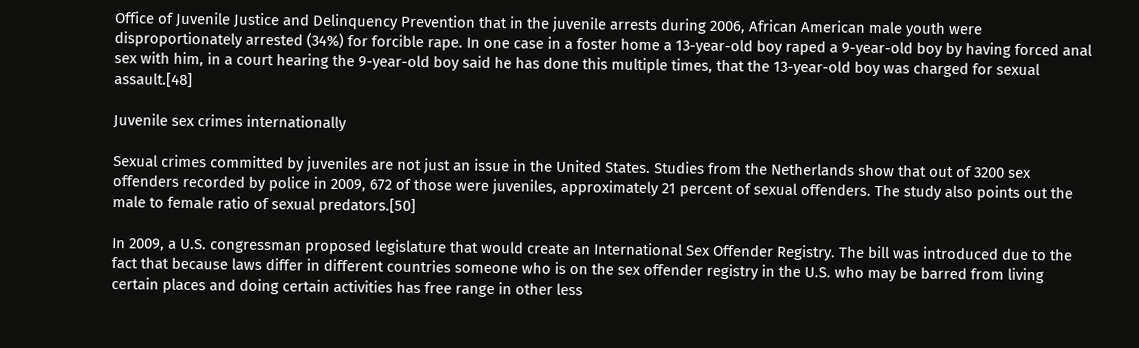Office of Juvenile Justice and Delinquency Prevention that in the juvenile arrests during 2006, African American male youth were disproportionately arrested (34%) for forcible rape. In one case in a foster home a 13-year-old boy raped a 9-year-old boy by having forced anal sex with him, in a court hearing the 9-year-old boy said he has done this multiple times, that the 13-year-old boy was charged for sexual assault.[48]

Juvenile sex crimes internationally

Sexual crimes committed by juveniles are not just an issue in the United States. Studies from the Netherlands show that out of 3200 sex offenders recorded by police in 2009, 672 of those were juveniles, approximately 21 percent of sexual offenders. The study also points out the male to female ratio of sexual predators.[50]

In 2009, a U.S. congressman proposed legislature that would create an International Sex Offender Registry. The bill was introduced due to the fact that because laws differ in different countries someone who is on the sex offender registry in the U.S. who may be barred from living certain places and doing certain activities has free range in other less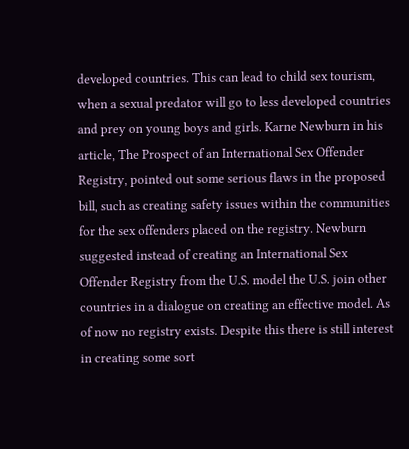developed countries. This can lead to child sex tourism, when a sexual predator will go to less developed countries and prey on young boys and girls. Karne Newburn in his article, The Prospect of an International Sex Offender Registry, pointed out some serious flaws in the proposed bill, such as creating safety issues within the communities for the sex offenders placed on the registry. Newburn suggested instead of creating an International Sex Offender Registry from the U.S. model the U.S. join other countries in a dialogue on creating an effective model. As of now no registry exists. Despite this there is still interest in creating some sort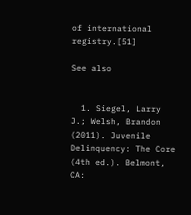of international registry.[51]

See also


  1. Siegel, Larry J.; Welsh, Brandon (2011). Juvenile Delinquency: The Core (4th ed.). Belmont, CA: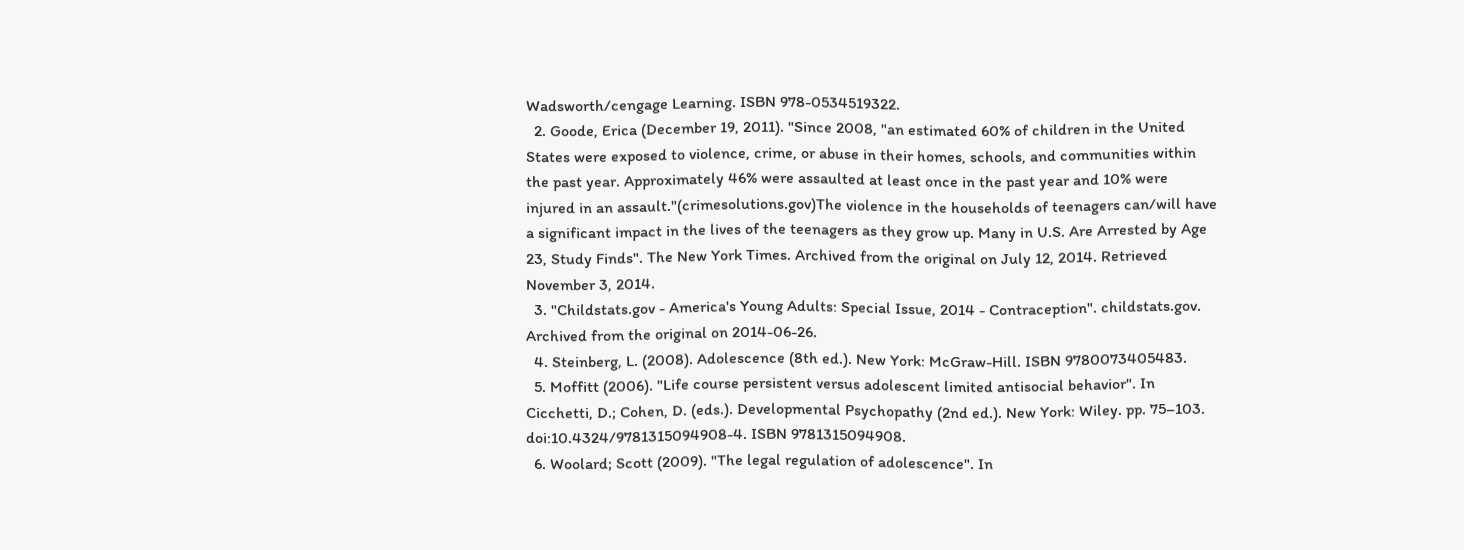Wadsworth/cengage Learning. ISBN 978-0534519322.
  2. Goode, Erica (December 19, 2011). "Since 2008, "an estimated 60% of children in the United States were exposed to violence, crime, or abuse in their homes, schools, and communities within the past year. Approximately 46% were assaulted at least once in the past year and 10% were injured in an assault."(crimesolutions.gov)The violence in the households of teenagers can/will have a significant impact in the lives of the teenagers as they grow up. Many in U.S. Are Arrested by Age 23, Study Finds". The New York Times. Archived from the original on July 12, 2014. Retrieved November 3, 2014.
  3. "Childstats.gov - America's Young Adults: Special Issue, 2014 - Contraception". childstats.gov. Archived from the original on 2014-06-26.
  4. Steinberg, L. (2008). Adolescence (8th ed.). New York: McGraw-Hill. ISBN 9780073405483.
  5. Moffitt (2006). "Life course persistent versus adolescent limited antisocial behavior". In Cicchetti, D.; Cohen, D. (eds.). Developmental Psychopathy (2nd ed.). New York: Wiley. pp. 75–103. doi:10.4324/9781315094908-4. ISBN 9781315094908.
  6. Woolard; Scott (2009). "The legal regulation of adolescence". In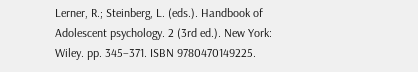Lerner, R.; Steinberg, L. (eds.). Handbook of Adolescent psychology. 2 (3rd ed.). New York: Wiley. pp. 345–371. ISBN 9780470149225.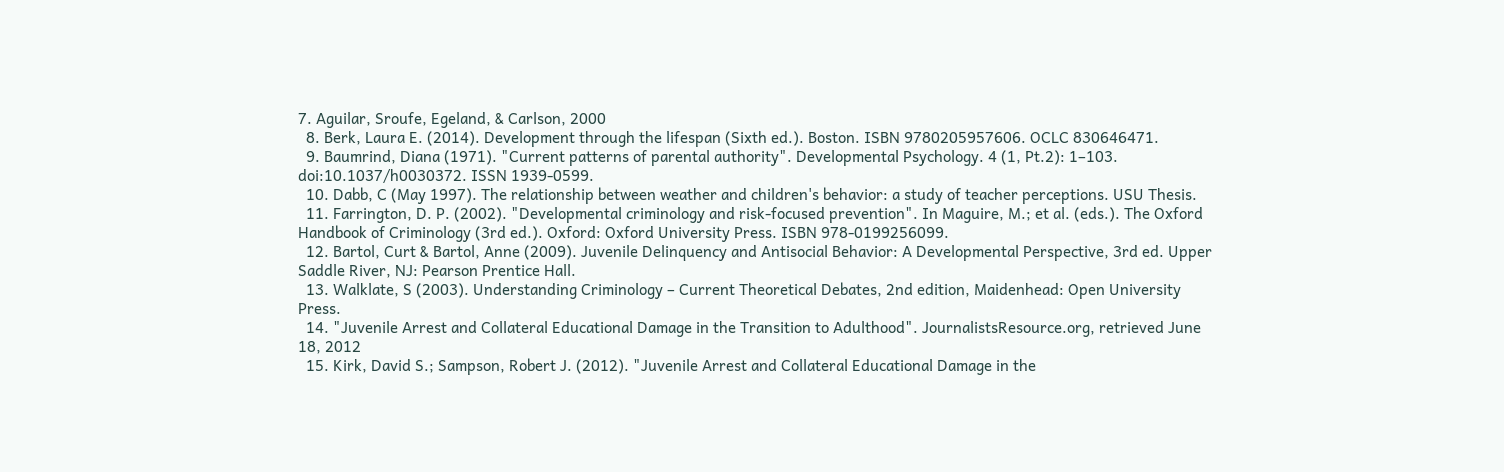7. Aguilar, Sroufe, Egeland, & Carlson, 2000
  8. Berk, Laura E. (2014). Development through the lifespan (Sixth ed.). Boston. ISBN 9780205957606. OCLC 830646471.
  9. Baumrind, Diana (1971). "Current patterns of parental authority". Developmental Psychology. 4 (1, Pt.2): 1–103. doi:10.1037/h0030372. ISSN 1939-0599.
  10. Dabb, C (May 1997). The relationship between weather and children's behavior: a study of teacher perceptions. USU Thesis.
  11. Farrington, D. P. (2002). "Developmental criminology and risk-focused prevention". In Maguire, M.; et al. (eds.). The Oxford Handbook of Criminology (3rd ed.). Oxford: Oxford University Press. ISBN 978-0199256099.
  12. Bartol, Curt & Bartol, Anne (2009). Juvenile Delinquency and Antisocial Behavior: A Developmental Perspective, 3rd ed. Upper Saddle River, NJ: Pearson Prentice Hall.
  13. Walklate, S (2003). Understanding Criminology – Current Theoretical Debates, 2nd edition, Maidenhead: Open University Press.
  14. "Juvenile Arrest and Collateral Educational Damage in the Transition to Adulthood". JournalistsResource.org, retrieved June 18, 2012
  15. Kirk, David S.; Sampson, Robert J. (2012). "Juvenile Arrest and Collateral Educational Damage in the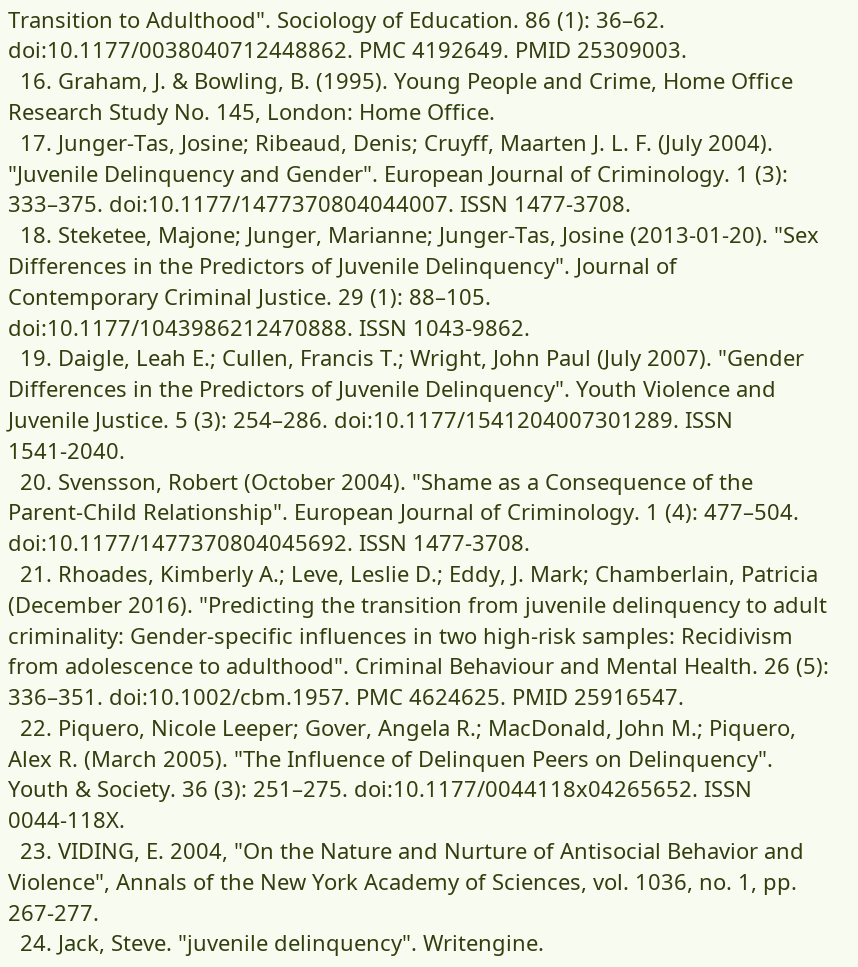Transition to Adulthood". Sociology of Education. 86 (1): 36–62. doi:10.1177/0038040712448862. PMC 4192649. PMID 25309003.
  16. Graham, J. & Bowling, B. (1995). Young People and Crime, Home Office Research Study No. 145, London: Home Office.
  17. Junger-Tas, Josine; Ribeaud, Denis; Cruyff, Maarten J. L. F. (July 2004). "Juvenile Delinquency and Gender". European Journal of Criminology. 1 (3): 333–375. doi:10.1177/1477370804044007. ISSN 1477-3708.
  18. Steketee, Majone; Junger, Marianne; Junger-Tas, Josine (2013-01-20). "Sex Differences in the Predictors of Juvenile Delinquency". Journal of Contemporary Criminal Justice. 29 (1): 88–105. doi:10.1177/1043986212470888. ISSN 1043-9862.
  19. Daigle, Leah E.; Cullen, Francis T.; Wright, John Paul (July 2007). "Gender Differences in the Predictors of Juvenile Delinquency". Youth Violence and Juvenile Justice. 5 (3): 254–286. doi:10.1177/1541204007301289. ISSN 1541-2040.
  20. Svensson, Robert (October 2004). "Shame as a Consequence of the Parent-Child Relationship". European Journal of Criminology. 1 (4): 477–504. doi:10.1177/1477370804045692. ISSN 1477-3708.
  21. Rhoades, Kimberly A.; Leve, Leslie D.; Eddy, J. Mark; Chamberlain, Patricia (December 2016). "Predicting the transition from juvenile delinquency to adult criminality: Gender-specific influences in two high-risk samples: Recidivism from adolescence to adulthood". Criminal Behaviour and Mental Health. 26 (5): 336–351. doi:10.1002/cbm.1957. PMC 4624625. PMID 25916547.
  22. Piquero, Nicole Leeper; Gover, Angela R.; MacDonald, John M.; Piquero, Alex R. (March 2005). "The Influence of Delinquen Peers on Delinquency". Youth & Society. 36 (3): 251–275. doi:10.1177/0044118x04265652. ISSN 0044-118X.
  23. VIDING, E. 2004, "On the Nature and Nurture of Antisocial Behavior and Violence", Annals of the New York Academy of Sciences, vol. 1036, no. 1, pp. 267-277.
  24. Jack, Steve. "juvenile delinquency". Writengine.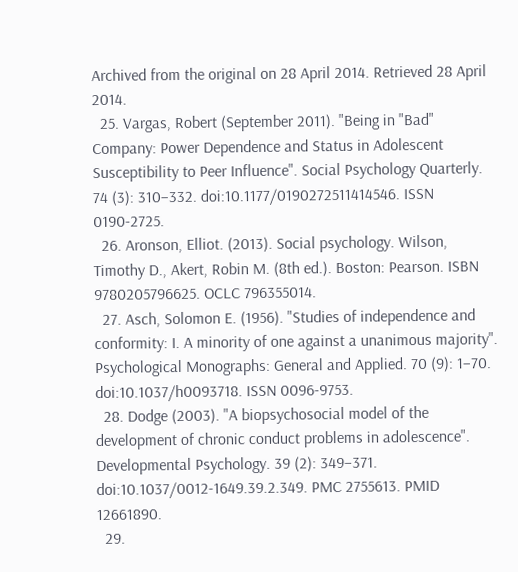Archived from the original on 28 April 2014. Retrieved 28 April 2014.
  25. Vargas, Robert (September 2011). "Being in "Bad" Company: Power Dependence and Status in Adolescent Susceptibility to Peer Influence". Social Psychology Quarterly. 74 (3): 310–332. doi:10.1177/0190272511414546. ISSN 0190-2725.
  26. Aronson, Elliot. (2013). Social psychology. Wilson, Timothy D., Akert, Robin M. (8th ed.). Boston: Pearson. ISBN 9780205796625. OCLC 796355014.
  27. Asch, Solomon E. (1956). "Studies of independence and conformity: I. A minority of one against a unanimous majority". Psychological Monographs: General and Applied. 70 (9): 1–70. doi:10.1037/h0093718. ISSN 0096-9753.
  28. Dodge (2003). "A biopsychosocial model of the development of chronic conduct problems in adolescence". Developmental Psychology. 39 (2): 349–371. doi:10.1037/0012-1649.39.2.349. PMC 2755613. PMID 12661890.
  29.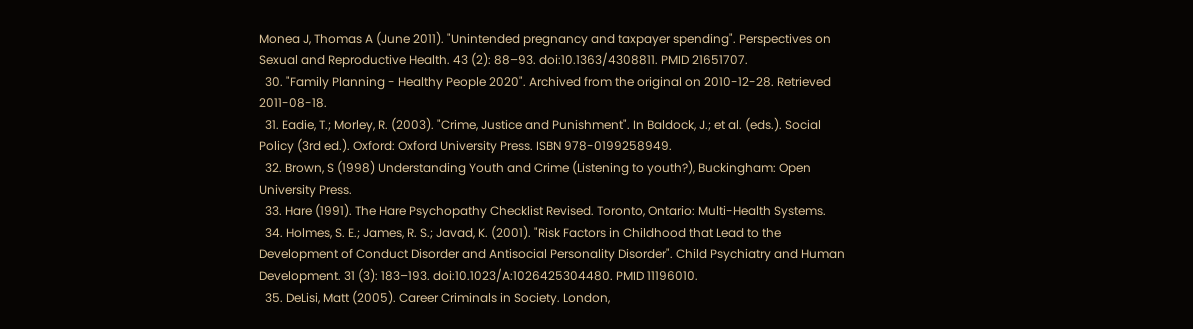Monea J, Thomas A (June 2011). "Unintended pregnancy and taxpayer spending". Perspectives on Sexual and Reproductive Health. 43 (2): 88–93. doi:10.1363/4308811. PMID 21651707.
  30. "Family Planning - Healthy People 2020". Archived from the original on 2010-12-28. Retrieved 2011-08-18.
  31. Eadie, T.; Morley, R. (2003). "Crime, Justice and Punishment". In Baldock, J.; et al. (eds.). Social Policy (3rd ed.). Oxford: Oxford University Press. ISBN 978-0199258949.
  32. Brown, S (1998) Understanding Youth and Crime (Listening to youth?), Buckingham: Open University Press.
  33. Hare (1991). The Hare Psychopathy Checklist Revised. Toronto, Ontario: Multi-Health Systems.
  34. Holmes, S. E.; James, R. S.; Javad, K. (2001). "Risk Factors in Childhood that Lead to the Development of Conduct Disorder and Antisocial Personality Disorder". Child Psychiatry and Human Development. 31 (3): 183–193. doi:10.1023/A:1026425304480. PMID 11196010.
  35. DeLisi, Matt (2005). Career Criminals in Society. London,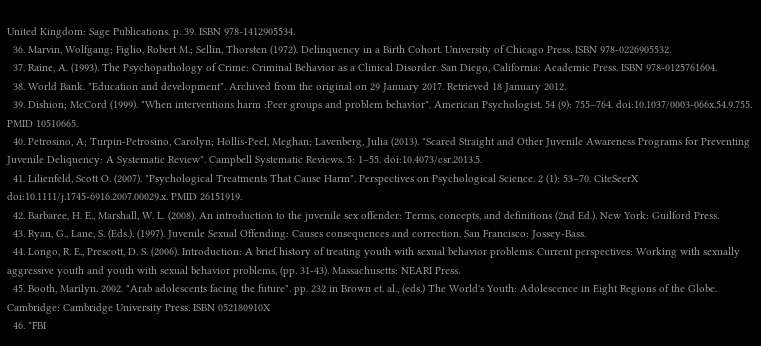United Kingdom: Sage Publications. p. 39. ISBN 978-1412905534.
  36. Marvin, Wolfgang; Figlio, Robert M.; Sellin, Thorsten (1972). Delinquency in a Birth Cohort. University of Chicago Press. ISBN 978-0226905532.
  37. Raine, A. (1993). The Psychopathology of Crime: Criminal Behavior as a Clinical Disorder. San Diego, California: Academic Press. ISBN 978-0125761604.
  38. World Bank. "Education and development". Archived from the original on 29 January 2017. Retrieved 18 January 2012.
  39. Dishion; McCord (1999). "When interventions harm :Peer groups and problem behavior". American Psychologist. 54 (9): 755–764. doi:10.1037/0003-066x.54.9.755. PMID 10510665.
  40. Petrosino, A; Turpin-Petrosino, Carolyn; Hollis-Peel, Meghan; Lavenberg, Julia (2013). "Scared Straight and Other Juvenile Awareness Programs for Preventing Juvenile Deliquency: A Systematic Review". Campbell Systematic Reviews. 5: 1–55. doi:10.4073/csr.2013.5.
  41. Lilienfeld, Scott O. (2007). "Psychological Treatments That Cause Harm". Perspectives on Psychological Science. 2 (1): 53–70. CiteSeerX doi:10.1111/j.1745-6916.2007.00029.x. PMID 26151919.
  42. Barbaree, H. E., Marshall, W. L. (2008). An introduction to the juvenile sex offender: Terms, concepts, and definitions (2nd Ed.). New York: Guilford Press.
  43. Ryan, G., Lane, S. (Eds.). (1997). Juvenile Sexual Offending: Causes consequences and correction. San Francisco: Jossey-Bass.
  44. Longo, R. E., Prescott, D. S. (2006). Introduction: A brief history of treating youth with sexual behavior problems. Current perspectives: Working with sexually aggressive youth and youth with sexual behavior problems, (pp. 31-43). Massachusetts: NEARI Press.
  45. Booth, Marilyn. 2002. "Arab adolescents facing the future". pp. 232 in Brown et. al., (eds.) The World's Youth: Adolescence in Eight Regions of the Globe. Cambridge: Cambridge University Press. ISBN 052180910X
  46. "FBI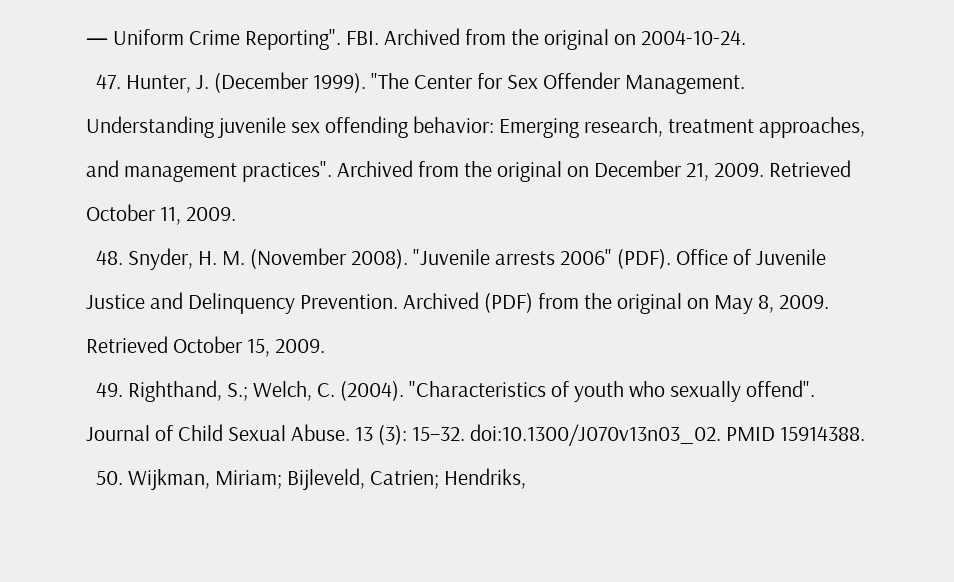— Uniform Crime Reporting". FBI. Archived from the original on 2004-10-24.
  47. Hunter, J. (December 1999). "The Center for Sex Offender Management. Understanding juvenile sex offending behavior: Emerging research, treatment approaches, and management practices". Archived from the original on December 21, 2009. Retrieved October 11, 2009.
  48. Snyder, H. M. (November 2008). "Juvenile arrests 2006" (PDF). Office of Juvenile Justice and Delinquency Prevention. Archived (PDF) from the original on May 8, 2009. Retrieved October 15, 2009.
  49. Righthand, S.; Welch, C. (2004). "Characteristics of youth who sexually offend". Journal of Child Sexual Abuse. 13 (3): 15–32. doi:10.1300/J070v13n03_02. PMID 15914388.
  50. Wijkman, Miriam; Bijleveld, Catrien; Hendriks,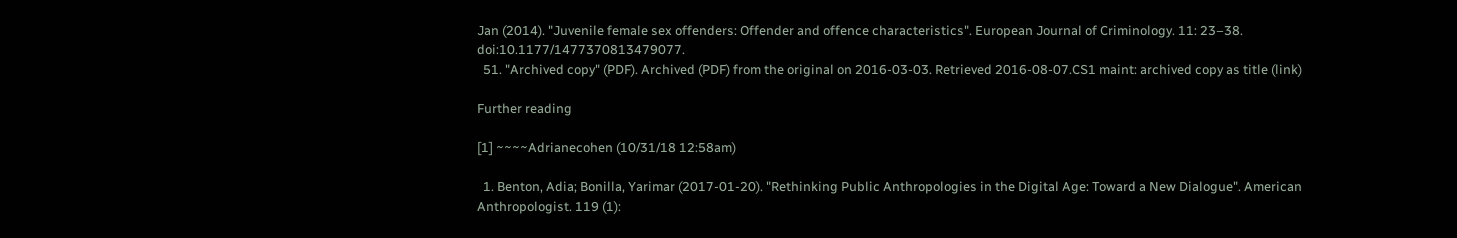Jan (2014). "Juvenile female sex offenders: Offender and offence characteristics". European Journal of Criminology. 11: 23–38. doi:10.1177/1477370813479077.
  51. "Archived copy" (PDF). Archived (PDF) from the original on 2016-03-03. Retrieved 2016-08-07.CS1 maint: archived copy as title (link)

Further reading

[1] ~~~~Adrianecohen (10/31/18 12:58am)

  1. Benton, Adia; Bonilla, Yarimar (2017-01-20). "Rethinking Public Anthropologies in the Digital Age: Toward a New Dialogue". American Anthropologist. 119 (1):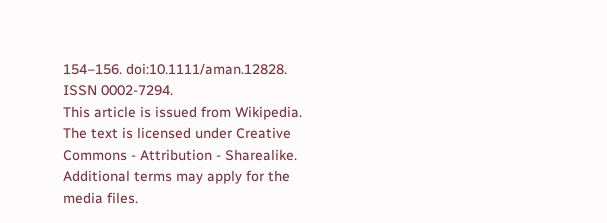154–156. doi:10.1111/aman.12828. ISSN 0002-7294.
This article is issued from Wikipedia. The text is licensed under Creative Commons - Attribution - Sharealike. Additional terms may apply for the media files.